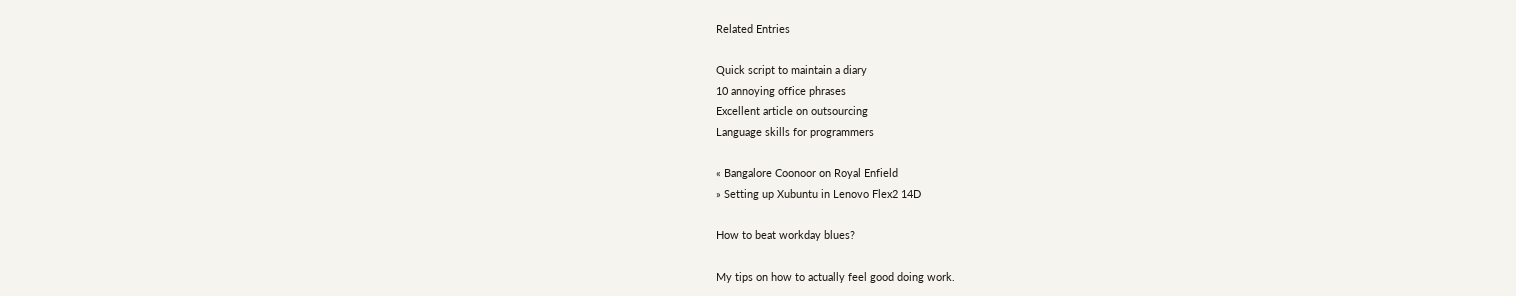Related Entries

Quick script to maintain a diary
10 annoying office phrases
Excellent article on outsourcing
Language skills for programmers

« Bangalore Coonoor on Royal Enfield
» Setting up Xubuntu in Lenovo Flex2 14D

How to beat workday blues?

My tips on how to actually feel good doing work.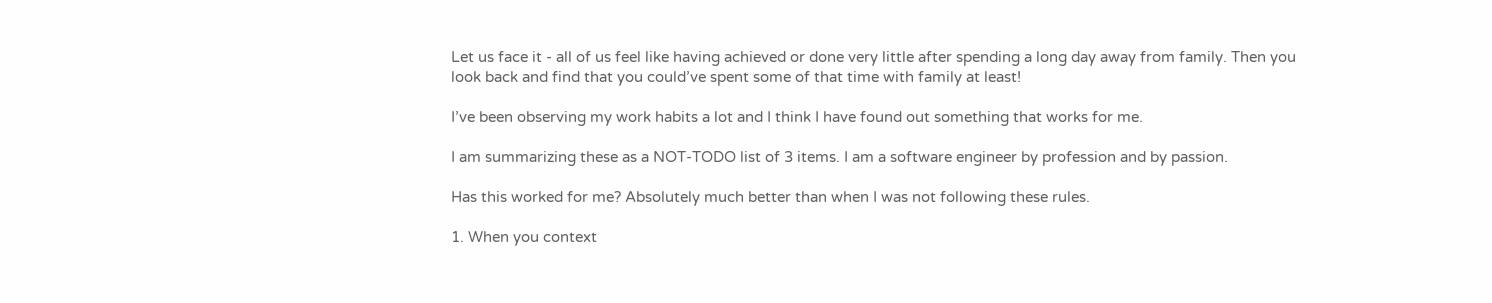Let us face it - all of us feel like having achieved or done very little after spending a long day away from family. Then you look back and find that you could’ve spent some of that time with family at least!

I’ve been observing my work habits a lot and I think I have found out something that works for me.

I am summarizing these as a NOT-TODO list of 3 items. I am a software engineer by profession and by passion.

Has this worked for me? Absolutely much better than when I was not following these rules.

1. When you context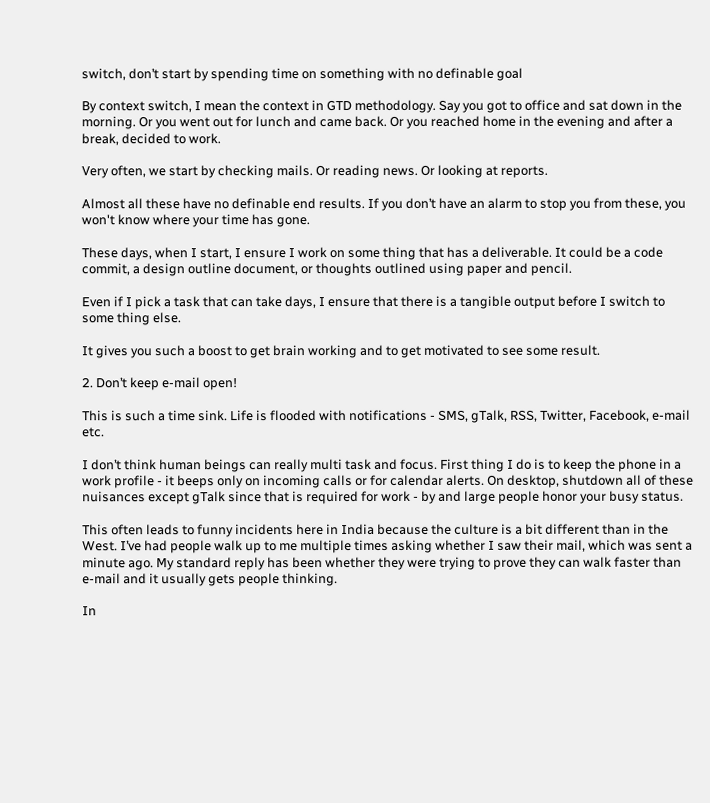switch, don’t start by spending time on something with no definable goal

By context switch, I mean the context in GTD methodology. Say you got to office and sat down in the morning. Or you went out for lunch and came back. Or you reached home in the evening and after a break, decided to work.

Very often, we start by checking mails. Or reading news. Or looking at reports.

Almost all these have no definable end results. If you don’t have an alarm to stop you from these, you won't know where your time has gone.

These days, when I start, I ensure I work on some thing that has a deliverable. It could be a code commit, a design outline document, or thoughts outlined using paper and pencil.

Even if I pick a task that can take days, I ensure that there is a tangible output before I switch to some thing else.

It gives you such a boost to get brain working and to get motivated to see some result.

2. Don’t keep e-mail open!

This is such a time sink. Life is flooded with notifications - SMS, gTalk, RSS, Twitter, Facebook, e-mail etc.

I don’t think human beings can really multi task and focus. First thing I do is to keep the phone in a work profile - it beeps only on incoming calls or for calendar alerts. On desktop, shutdown all of these nuisances except gTalk since that is required for work - by and large people honor your busy status.

This often leads to funny incidents here in India because the culture is a bit different than in the West. I’ve had people walk up to me multiple times asking whether I saw their mail, which was sent a minute ago. My standard reply has been whether they were trying to prove they can walk faster than e-mail and it usually gets people thinking.

In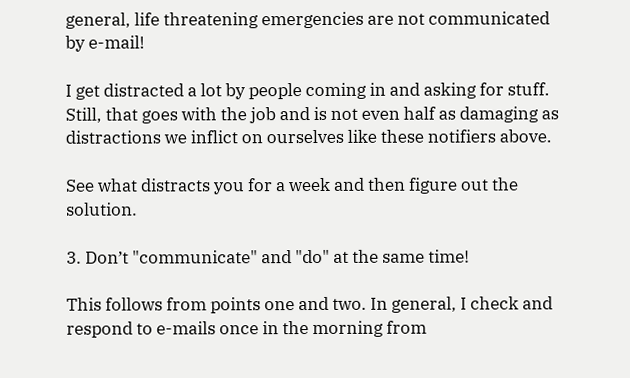general, life threatening emergencies are not communicated by e-mail!

I get distracted a lot by people coming in and asking for stuff. Still, that goes with the job and is not even half as damaging as distractions we inflict on ourselves like these notifiers above.

See what distracts you for a week and then figure out the solution.

3. Don’t "communicate" and "do" at the same time!

This follows from points one and two. In general, I check and respond to e-mails once in the morning from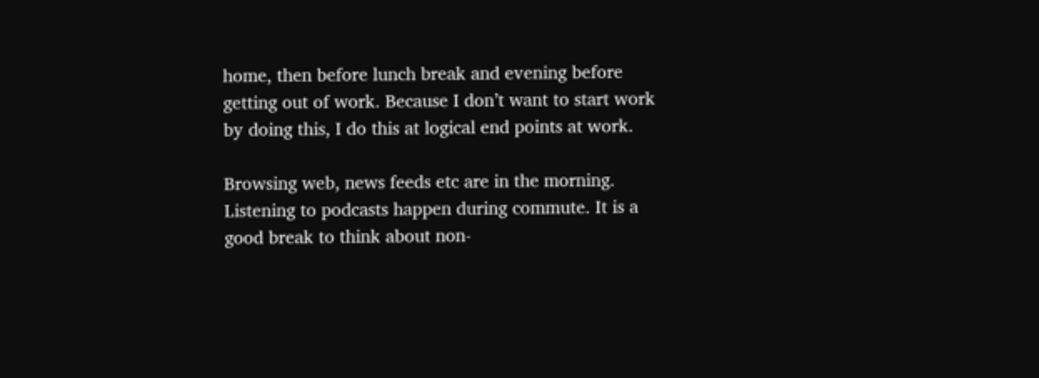home, then before lunch break and evening before getting out of work. Because I don’t want to start work by doing this, I do this at logical end points at work.

Browsing web, news feeds etc are in the morning. Listening to podcasts happen during commute. It is a good break to think about non-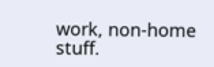work, non-home stuff.